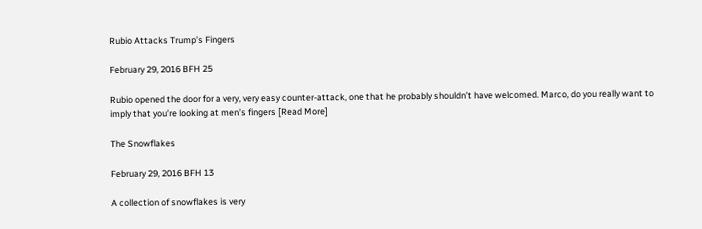Rubio Attacks Trump’s Fingers

February 29, 2016 BFH 25

Rubio opened the door for a very, very easy counter-attack, one that he probably shouldn’t have welcomed. Marco, do you really want to imply that you’re looking at men’s fingers [Read More]

The Snowflakes

February 29, 2016 BFH 13

A collection of snowflakes is very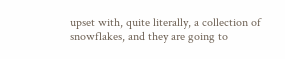upset with, quite literally, a collection of snowflakes, and they are going to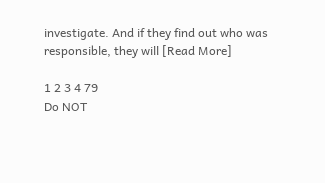investigate. And if they find out who was responsible, they will [Read More]

1 2 3 4 79
Do NOT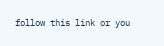follow this link or you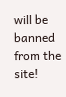will be banned from the site!